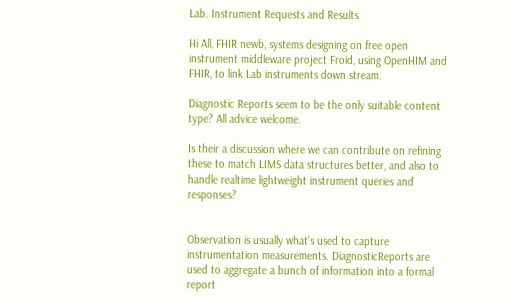Lab. Instrument Requests and Results

Hi All, FHIR newb, systems designing on free open instrument middleware project Froid, using OpenHIM and FHIR, to link Lab instruments down stream.

Diagnostic Reports seem to be the only suitable content type? All advice welcome.

Is their a discussion where we can contribute on refining these to match LIMS data structures better, and also to handle realtime lightweight instrument queries and responses?


Observation is usually what’s used to capture instrumentation measurements. DiagnosticReports are used to aggregate a bunch of information into a formal report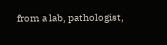from a lab, pathologist,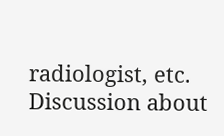radiologist, etc. Discussion about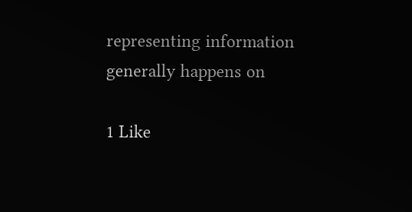representing information generally happens on

1 Like